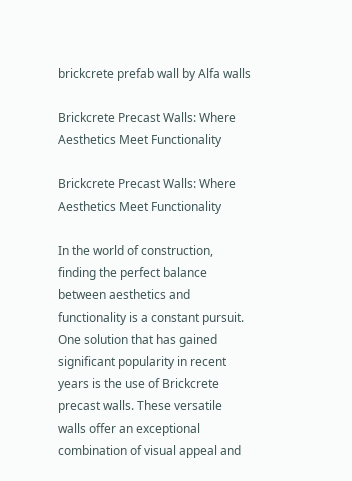brickcrete prefab wall by Alfa walls

Brickcrete Precast Walls: Where Aesthetics Meet Functionality

Brickcrete Precast Walls: Where Aesthetics Meet Functionality

In the world of construction, finding the perfect balance between aesthetics and functionality is a constant pursuit. One solution that has gained significant popularity in recent years is the use of Brickcrete precast walls. These versatile walls offer an exceptional combination of visual appeal and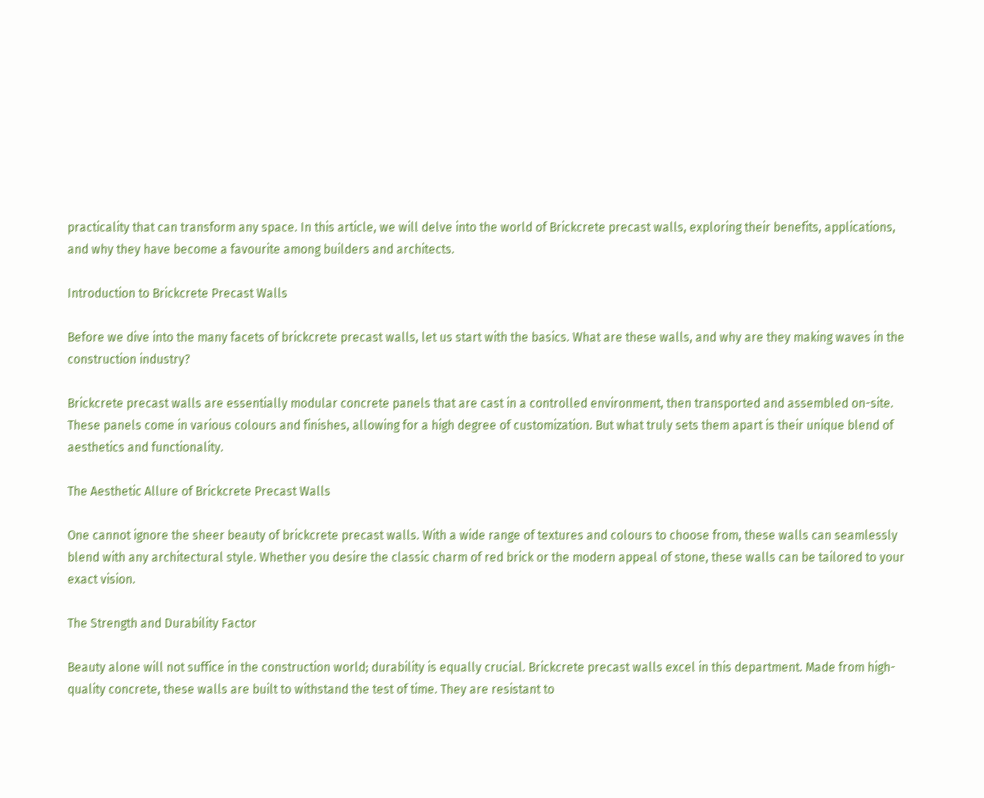practicality that can transform any space. In this article, we will delve into the world of Brickcrete precast walls, exploring their benefits, applications, and why they have become a favourite among builders and architects.

Introduction to Brickcrete Precast Walls

Before we dive into the many facets of brickcrete precast walls, let us start with the basics. What are these walls, and why are they making waves in the construction industry?

Brickcrete precast walls are essentially modular concrete panels that are cast in a controlled environment, then transported and assembled on-site. These panels come in various colours and finishes, allowing for a high degree of customization. But what truly sets them apart is their unique blend of aesthetics and functionality.

The Aesthetic Allure of Brickcrete Precast Walls

One cannot ignore the sheer beauty of brickcrete precast walls. With a wide range of textures and colours to choose from, these walls can seamlessly blend with any architectural style. Whether you desire the classic charm of red brick or the modern appeal of stone, these walls can be tailored to your exact vision.

The Strength and Durability Factor

Beauty alone will not suffice in the construction world; durability is equally crucial. Brickcrete precast walls excel in this department. Made from high-quality concrete, these walls are built to withstand the test of time. They are resistant to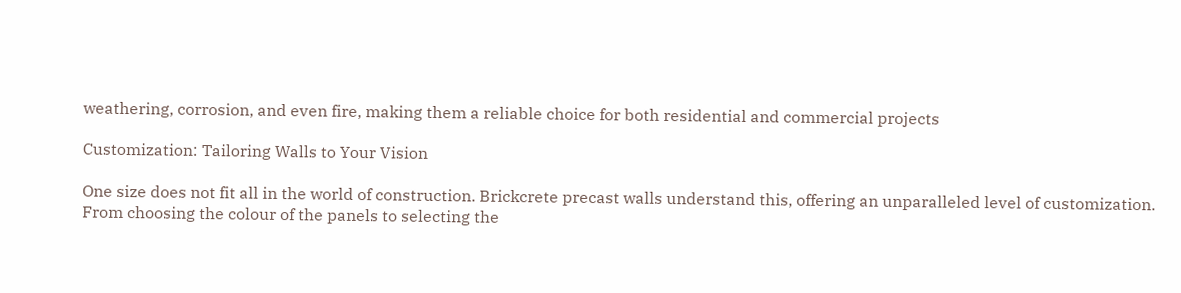weathering, corrosion, and even fire, making them a reliable choice for both residential and commercial projects

Customization: Tailoring Walls to Your Vision

One size does not fit all in the world of construction. Brickcrete precast walls understand this, offering an unparalleled level of customization. From choosing the colour of the panels to selecting the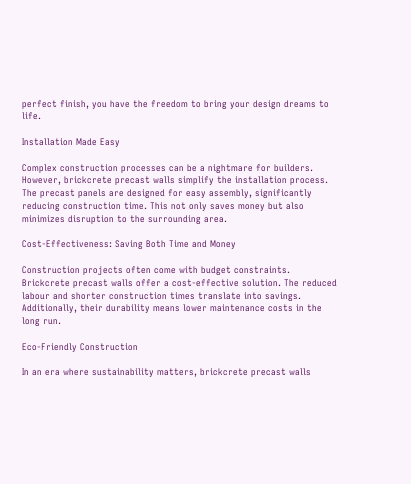perfect finish, you have the freedom to bring your design dreams to life.

Installation Made Easy

Complex construction processes can be a nightmare for builders. However, brickcrete precast walls simplify the installation process. The precast panels are designed for easy assembly, significantly reducing construction time. This not only saves money but also minimizes disruption to the surrounding area.

Cost-Effectiveness: Saving Both Time and Money

Construction projects often come with budget constraints. Brickcrete precast walls offer a cost-effective solution. The reduced labour and shorter construction times translate into savings. Additionally, their durability means lower maintenance costs in the long run.

Eco-Friendly Construction

In an era where sustainability matters, brickcrete precast walls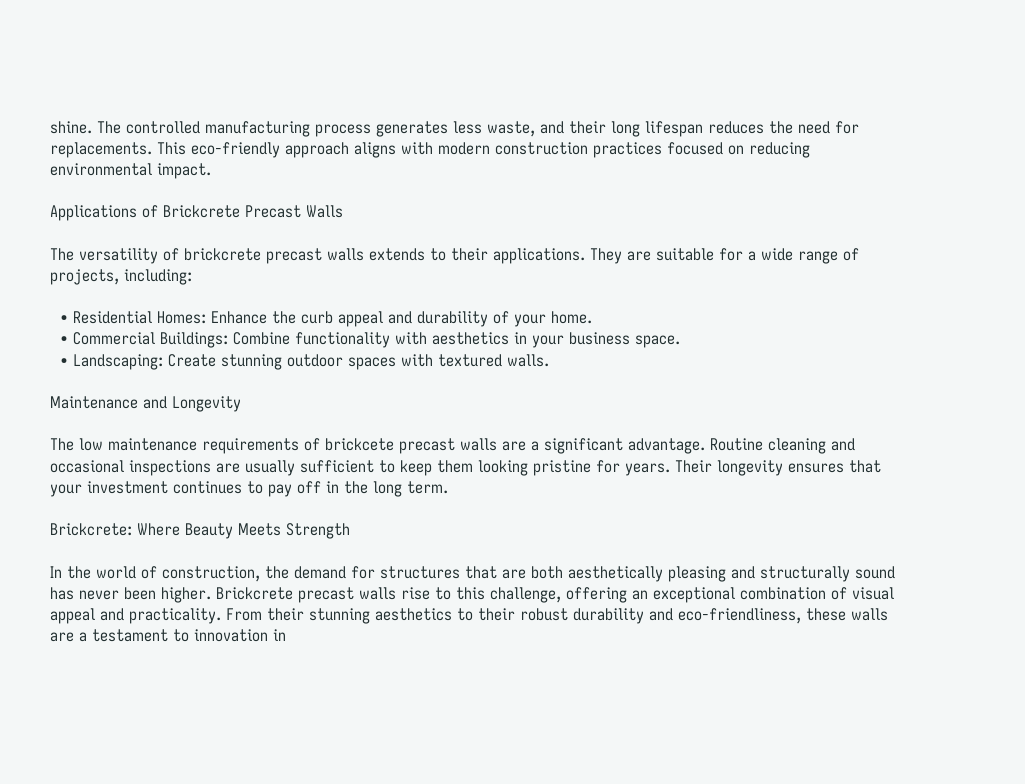shine. The controlled manufacturing process generates less waste, and their long lifespan reduces the need for replacements. This eco-friendly approach aligns with modern construction practices focused on reducing environmental impact.

Applications of Brickcrete Precast Walls

The versatility of brickcrete precast walls extends to their applications. They are suitable for a wide range of projects, including:

  • Residential Homes: Enhance the curb appeal and durability of your home.
  • Commercial Buildings: Combine functionality with aesthetics in your business space.
  • Landscaping: Create stunning outdoor spaces with textured walls.

Maintenance and Longevity

The low maintenance requirements of brickcete precast walls are a significant advantage. Routine cleaning and occasional inspections are usually sufficient to keep them looking pristine for years. Their longevity ensures that your investment continues to pay off in the long term.

Brickcrete: Where Beauty Meets Strength

In the world of construction, the demand for structures that are both aesthetically pleasing and structurally sound has never been higher. Brickcrete precast walls rise to this challenge, offering an exceptional combination of visual appeal and practicality. From their stunning aesthetics to their robust durability and eco-friendliness, these walls are a testament to innovation in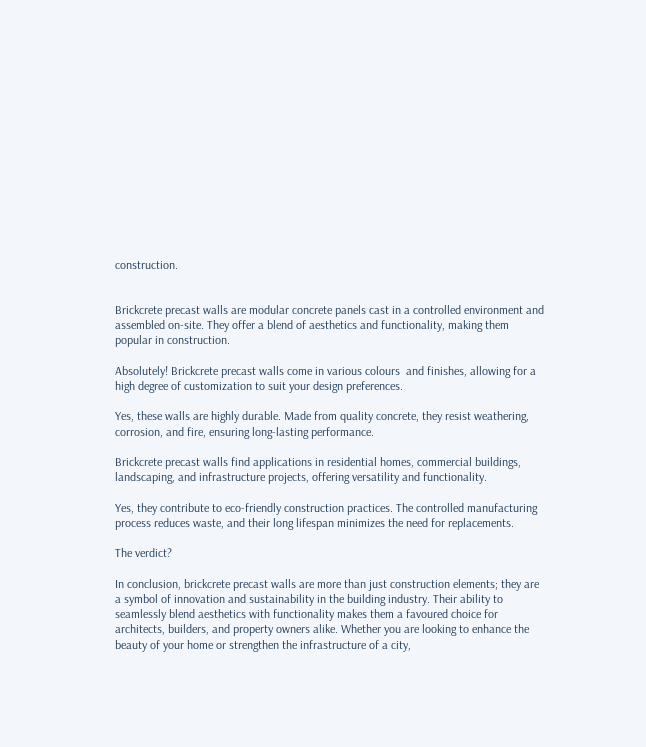construction.


Brickcrete precast walls are modular concrete panels cast in a controlled environment and assembled on-site. They offer a blend of aesthetics and functionality, making them popular in construction.

Absolutely! Brickcrete precast walls come in various colours  and finishes, allowing for a high degree of customization to suit your design preferences.

Yes, these walls are highly durable. Made from quality concrete, they resist weathering, corrosion, and fire, ensuring long-lasting performance.

Brickcrete precast walls find applications in residential homes, commercial buildings, landscaping, and infrastructure projects, offering versatility and functionality.

Yes, they contribute to eco-friendly construction practices. The controlled manufacturing process reduces waste, and their long lifespan minimizes the need for replacements.

The verdict?

In conclusion, brickcrete precast walls are more than just construction elements; they are a symbol of innovation and sustainability in the building industry. Their ability to seamlessly blend aesthetics with functionality makes them a favoured choice for architects, builders, and property owners alike. Whether you are looking to enhance the beauty of your home or strengthen the infrastructure of a city,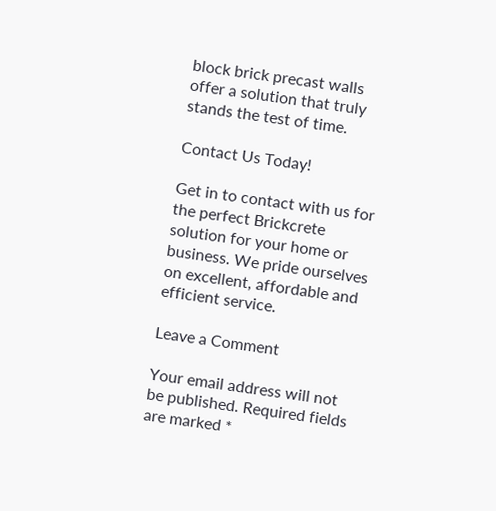block brick precast walls offer a solution that truly stands the test of time.

Contact Us Today!

Get in to contact with us for the perfect Brickcrete solution for your home or business. We pride ourselves on excellent, affordable and efficient service.

Leave a Comment

Your email address will not be published. Required fields are marked *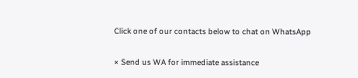Click one of our contacts below to chat on WhatsApp

× Send us WA for immediate assistance